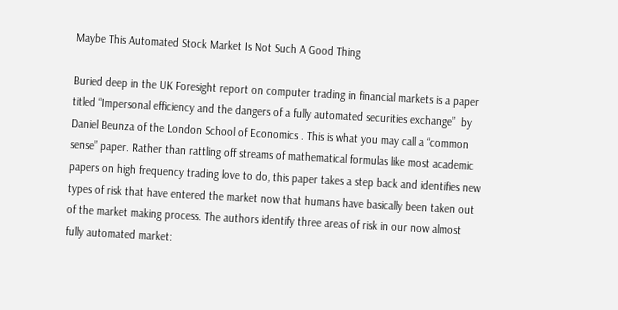Maybe This Automated Stock Market Is Not Such A Good Thing

Buried deep in the UK Foresight report on computer trading in financial markets is a paper titled “Impersonal efficiency and the dangers of a fully automated securities exchange”  by Daniel Beunza of the London School of Economics . This is what you may call a “common sense” paper. Rather than rattling off streams of mathematical formulas like most academic papers on high frequency trading love to do, this paper takes a step back and identifies new types of risk that have entered the market now that humans have basically been taken out of the market making process. The authors identify three areas of risk in our now almost fully automated market: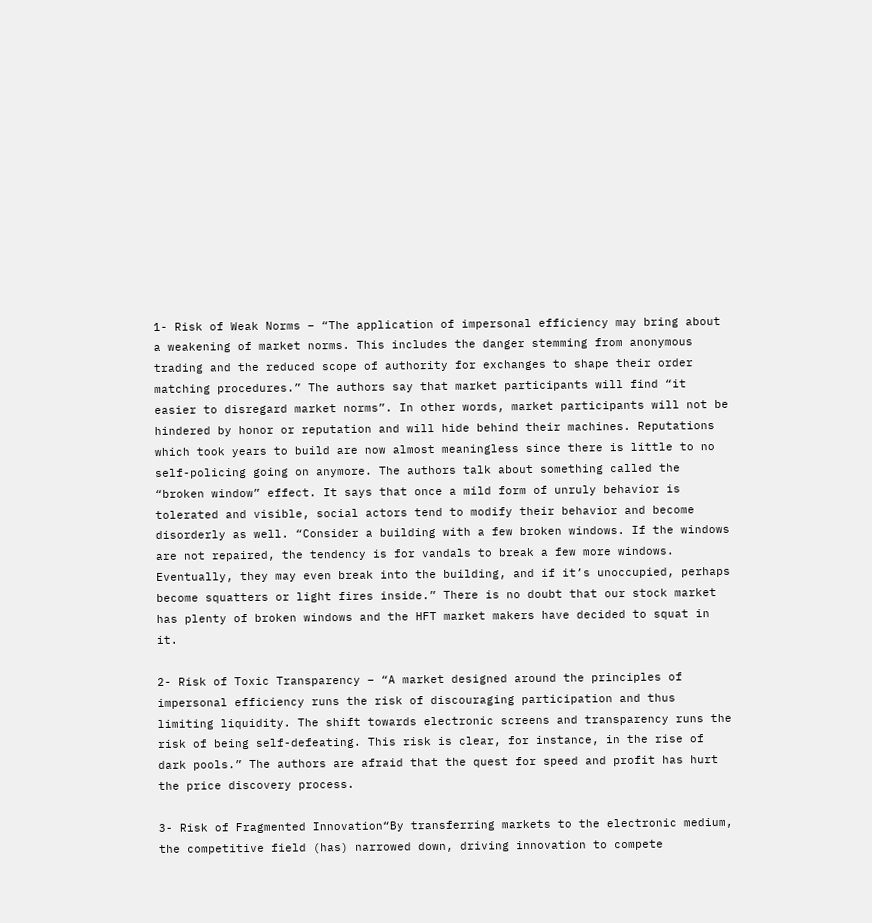1- Risk of Weak Norms – “The application of impersonal efficiency may bring about a weakening of market norms. This includes the danger stemming from anonymous trading and the reduced scope of authority for exchanges to shape their order matching procedures.” The authors say that market participants will find “it easier to disregard market norms”. In other words, market participants will not be hindered by honor or reputation and will hide behind their machines. Reputations which took years to build are now almost meaningless since there is little to no self-policing going on anymore. The authors talk about something called the “broken window” effect. It says that once a mild form of unruly behavior is tolerated and visible, social actors tend to modify their behavior and become disorderly as well. “Consider a building with a few broken windows. If the windows are not repaired, the tendency is for vandals to break a few more windows. Eventually, they may even break into the building, and if it’s unoccupied, perhaps become squatters or light fires inside.” There is no doubt that our stock market has plenty of broken windows and the HFT market makers have decided to squat in it.

2- Risk of Toxic Transparency – “A market designed around the principles of impersonal efficiency runs the risk of discouraging participation and thus limiting liquidity. The shift towards electronic screens and transparency runs the risk of being self-defeating. This risk is clear, for instance, in the rise of dark pools.” The authors are afraid that the quest for speed and profit has hurt the price discovery process.

3- Risk of Fragmented Innovation“By transferring markets to the electronic medium, the competitive field (has) narrowed down, driving innovation to compete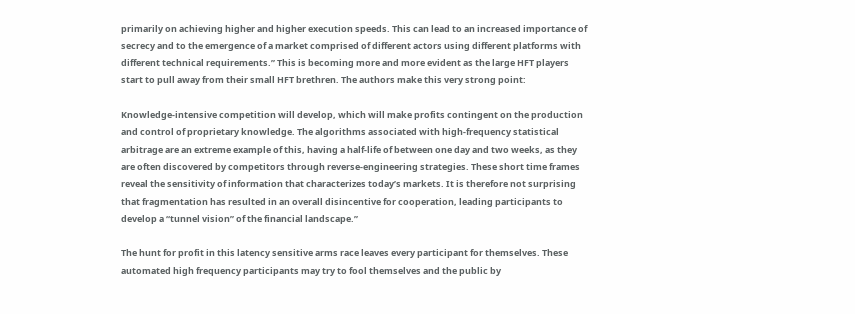primarily on achieving higher and higher execution speeds. This can lead to an increased importance of secrecy and to the emergence of a market comprised of different actors using different platforms with different technical requirements.” This is becoming more and more evident as the large HFT players start to pull away from their small HFT brethren. The authors make this very strong point:

Knowledge-intensive competition will develop, which will make profits contingent on the production and control of proprietary knowledge. The algorithms associated with high-frequency statistical arbitrage are an extreme example of this, having a half-life of between one day and two weeks, as they are often discovered by competitors through reverse-engineering strategies. These short time frames reveal the sensitivity of information that characterizes today’s markets. It is therefore not surprising that fragmentation has resulted in an overall disincentive for cooperation, leading participants to develop a “tunnel vision” of the financial landscape.”

The hunt for profit in this latency sensitive arms race leaves every participant for themselves. These automated high frequency participants may try to fool themselves and the public by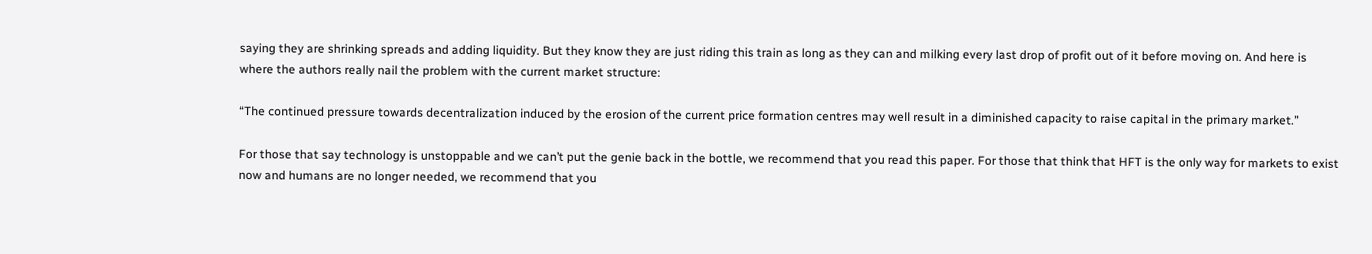saying they are shrinking spreads and adding liquidity. But they know they are just riding this train as long as they can and milking every last drop of profit out of it before moving on. And here is where the authors really nail the problem with the current market structure:

“The continued pressure towards decentralization induced by the erosion of the current price formation centres may well result in a diminished capacity to raise capital in the primary market.”

For those that say technology is unstoppable and we can’t put the genie back in the bottle, we recommend that you read this paper. For those that think that HFT is the only way for markets to exist now and humans are no longer needed, we recommend that you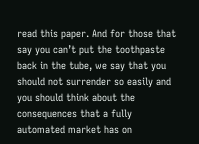read this paper. And for those that say you can’t put the toothpaste back in the tube, we say that you should not surrender so easily and you should think about the consequences that a fully automated market has on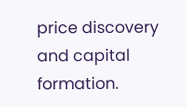price discovery and capital formation.